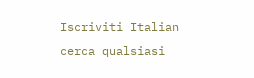Iscriviti Italian
cerca qualsiasi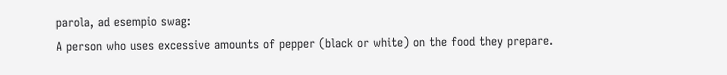parola, ad esempio swag:
A person who uses excessive amounts of pepper (black or white) on the food they prepare.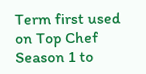Term first used on Top Chef Season 1 to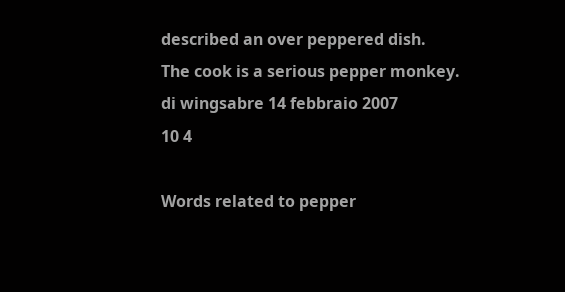described an over peppered dish.
The cook is a serious pepper monkey.
di wingsabre 14 febbraio 2007
10 4

Words related to pepper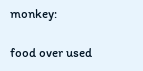monkey:

food over used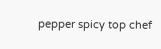pepper spicy top chef